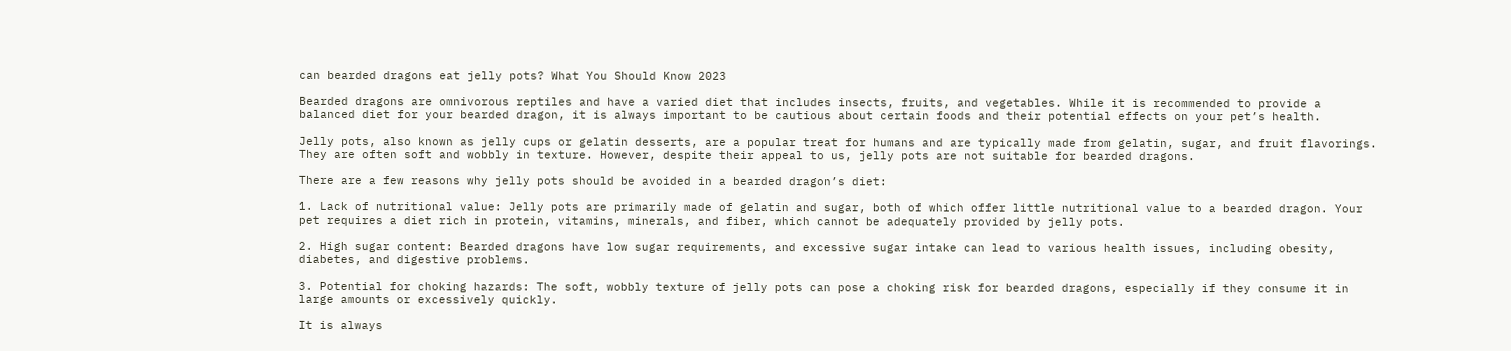can bearded dragons eat jelly pots? What You Should Know 2023

Bearded dragons are omnivorous reptiles and have a varied diet that includes insects, fruits, and vegetables. While it is recommended to provide a balanced diet for your bearded dragon, it is always important to be cautious about certain foods and their potential effects on your pet’s health.

Jelly pots, also known as jelly cups or gelatin desserts, are a popular treat for humans and are typically made from gelatin, sugar, and fruit flavorings. They are often soft and wobbly in texture. However, despite their appeal to us, jelly pots are not suitable for bearded dragons.

There are a few reasons why jelly pots should be avoided in a bearded dragon’s diet:

1. Lack of nutritional value: Jelly pots are primarily made of gelatin and sugar, both of which offer little nutritional value to a bearded dragon. Your pet requires a diet rich in protein, vitamins, minerals, and fiber, which cannot be adequately provided by jelly pots.

2. High sugar content: Bearded dragons have low sugar requirements, and excessive sugar intake can lead to various health issues, including obesity, diabetes, and digestive problems.

3. Potential for choking hazards: The soft, wobbly texture of jelly pots can pose a choking risk for bearded dragons, especially if they consume it in large amounts or excessively quickly.

It is always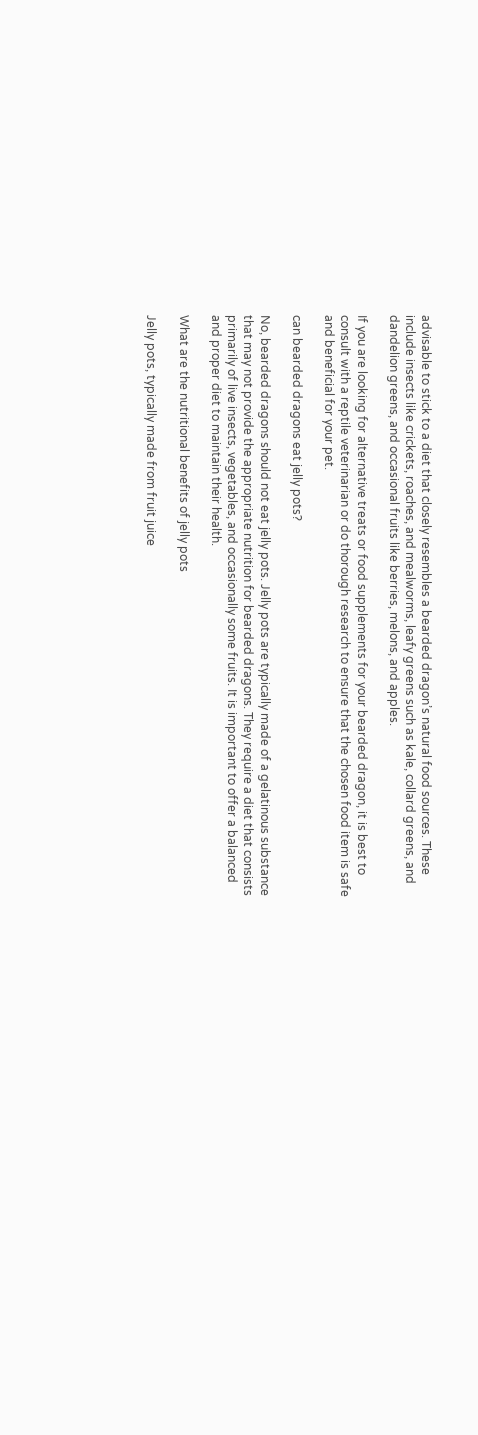advisable to stick to a diet that closely resembles a bearded dragon’s natural food sources. These include insects like crickets, roaches, and mealworms, leafy greens such as kale, collard greens, and dandelion greens, and occasional fruits like berries, melons, and apples.

If you are looking for alternative treats or food supplements for your bearded dragon, it is best to consult with a reptile veterinarian or do thorough research to ensure that the chosen food item is safe and beneficial for your pet.

can bearded dragons eat jelly pots?

No, bearded dragons should not eat jelly pots. Jelly pots are typically made of a gelatinous substance that may not provide the appropriate nutrition for bearded dragons. They require a diet that consists primarily of live insects, vegetables, and occasionally some fruits. It is important to offer a balanced and proper diet to maintain their health.

What are the nutritional benefits of jelly pots

Jelly pots, typically made from fruit juice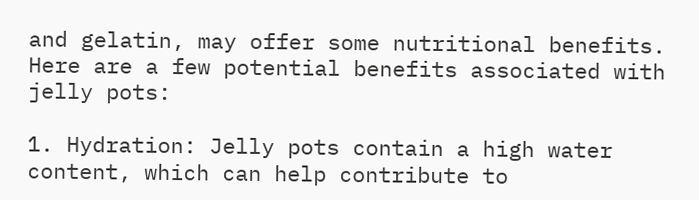and gelatin, may offer some nutritional benefits. Here are a few potential benefits associated with jelly pots:

1. Hydration: Jelly pots contain a high water content, which can help contribute to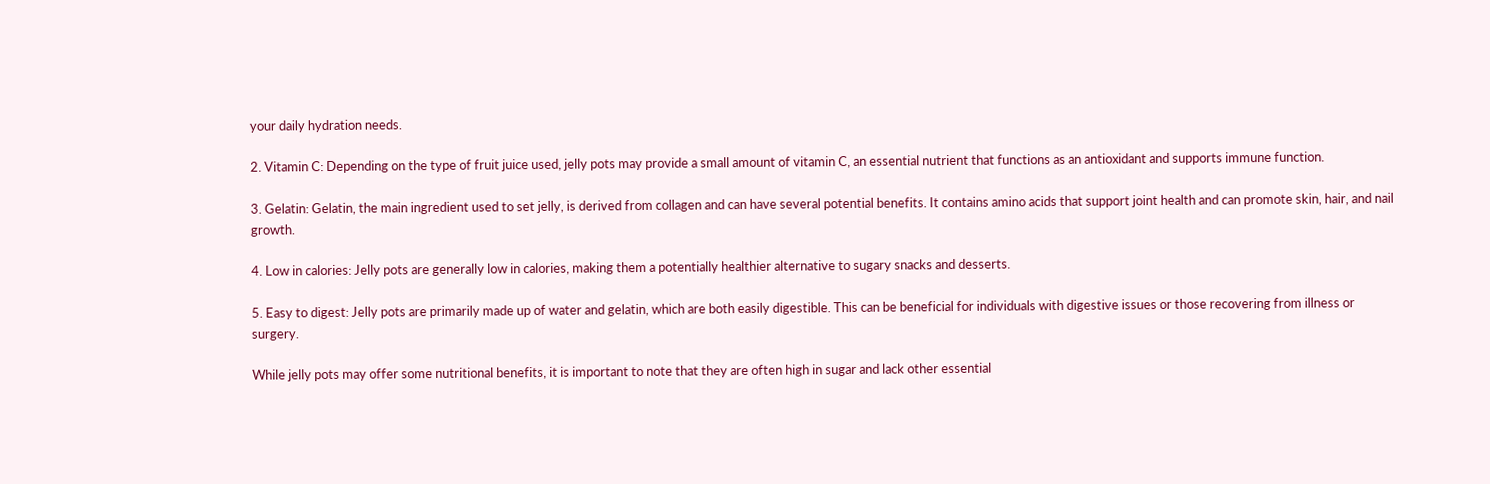your daily hydration needs.

2. Vitamin C: Depending on the type of fruit juice used, jelly pots may provide a small amount of vitamin C, an essential nutrient that functions as an antioxidant and supports immune function.

3. Gelatin: Gelatin, the main ingredient used to set jelly, is derived from collagen and can have several potential benefits. It contains amino acids that support joint health and can promote skin, hair, and nail growth.

4. Low in calories: Jelly pots are generally low in calories, making them a potentially healthier alternative to sugary snacks and desserts.

5. Easy to digest: Jelly pots are primarily made up of water and gelatin, which are both easily digestible. This can be beneficial for individuals with digestive issues or those recovering from illness or surgery.

While jelly pots may offer some nutritional benefits, it is important to note that they are often high in sugar and lack other essential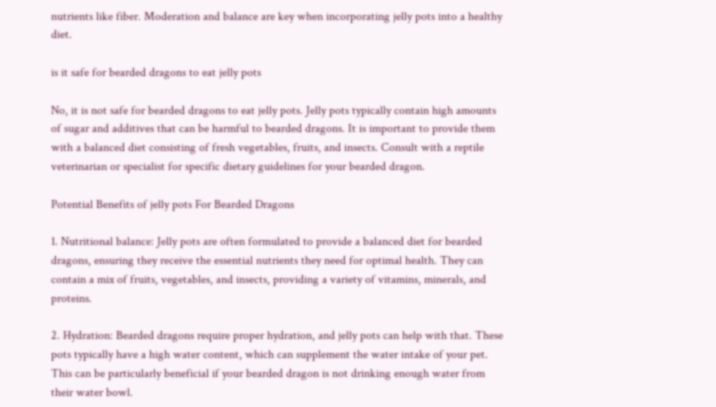nutrients like fiber. Moderation and balance are key when incorporating jelly pots into a healthy diet.

is it safe for bearded dragons to eat jelly pots

No, it is not safe for bearded dragons to eat jelly pots. Jelly pots typically contain high amounts of sugar and additives that can be harmful to bearded dragons. It is important to provide them with a balanced diet consisting of fresh vegetables, fruits, and insects. Consult with a reptile veterinarian or specialist for specific dietary guidelines for your bearded dragon.

Potential Benefits of jelly pots For Bearded Dragons

1. Nutritional balance: Jelly pots are often formulated to provide a balanced diet for bearded dragons, ensuring they receive the essential nutrients they need for optimal health. They can contain a mix of fruits, vegetables, and insects, providing a variety of vitamins, minerals, and proteins.

2. Hydration: Bearded dragons require proper hydration, and jelly pots can help with that. These pots typically have a high water content, which can supplement the water intake of your pet. This can be particularly beneficial if your bearded dragon is not drinking enough water from their water bowl.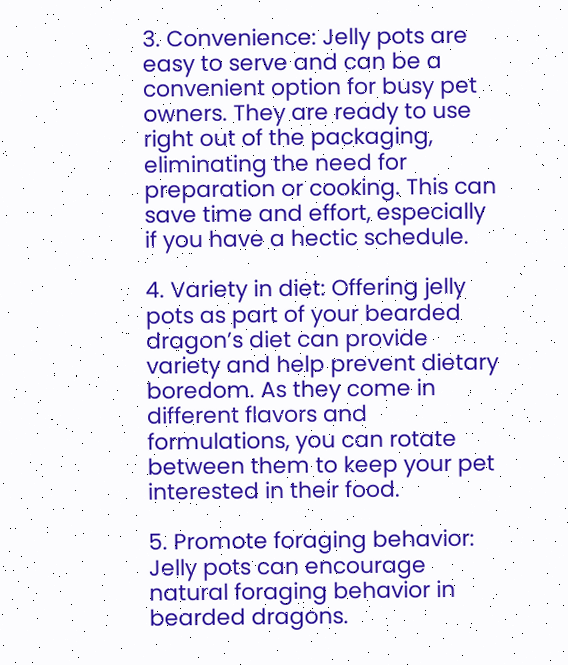3. Convenience: Jelly pots are easy to serve and can be a convenient option for busy pet owners. They are ready to use right out of the packaging, eliminating the need for preparation or cooking. This can save time and effort, especially if you have a hectic schedule.

4. Variety in diet: Offering jelly pots as part of your bearded dragon’s diet can provide variety and help prevent dietary boredom. As they come in different flavors and formulations, you can rotate between them to keep your pet interested in their food.

5. Promote foraging behavior: Jelly pots can encourage natural foraging behavior in bearded dragons.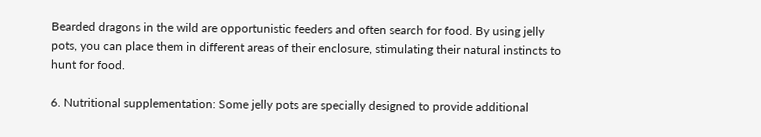Bearded dragons in the wild are opportunistic feeders and often search for food. By using jelly pots, you can place them in different areas of their enclosure, stimulating their natural instincts to hunt for food.

6. Nutritional supplementation: Some jelly pots are specially designed to provide additional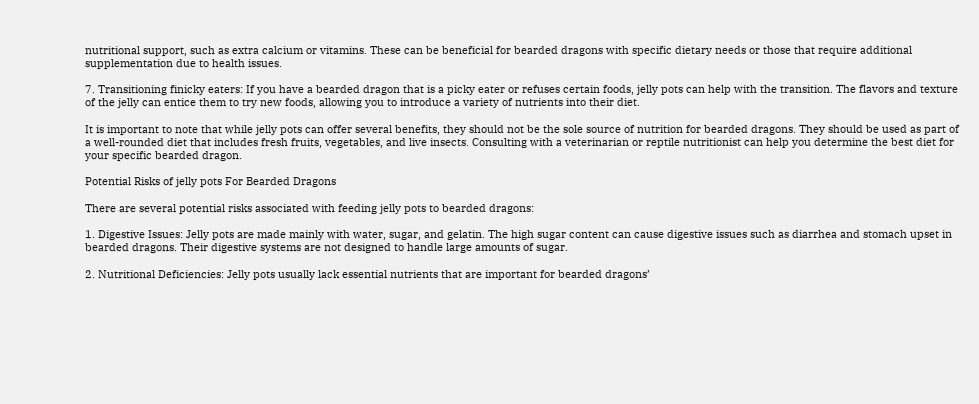nutritional support, such as extra calcium or vitamins. These can be beneficial for bearded dragons with specific dietary needs or those that require additional supplementation due to health issues.

7. Transitioning finicky eaters: If you have a bearded dragon that is a picky eater or refuses certain foods, jelly pots can help with the transition. The flavors and texture of the jelly can entice them to try new foods, allowing you to introduce a variety of nutrients into their diet.

It is important to note that while jelly pots can offer several benefits, they should not be the sole source of nutrition for bearded dragons. They should be used as part of a well-rounded diet that includes fresh fruits, vegetables, and live insects. Consulting with a veterinarian or reptile nutritionist can help you determine the best diet for your specific bearded dragon.

Potential Risks of jelly pots For Bearded Dragons

There are several potential risks associated with feeding jelly pots to bearded dragons:

1. Digestive Issues: Jelly pots are made mainly with water, sugar, and gelatin. The high sugar content can cause digestive issues such as diarrhea and stomach upset in bearded dragons. Their digestive systems are not designed to handle large amounts of sugar.

2. Nutritional Deficiencies: Jelly pots usually lack essential nutrients that are important for bearded dragons’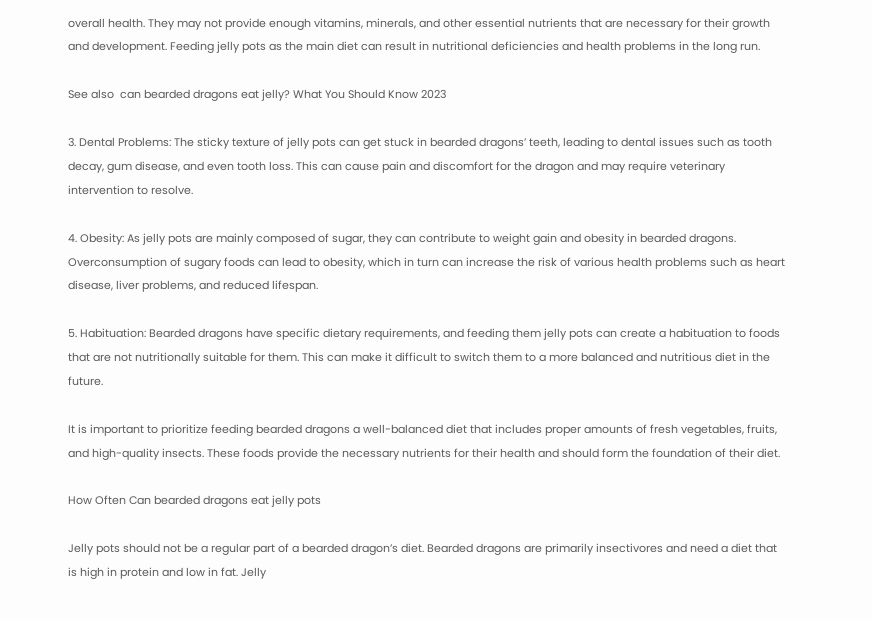overall health. They may not provide enough vitamins, minerals, and other essential nutrients that are necessary for their growth and development. Feeding jelly pots as the main diet can result in nutritional deficiencies and health problems in the long run.

See also  can bearded dragons eat jelly? What You Should Know 2023

3. Dental Problems: The sticky texture of jelly pots can get stuck in bearded dragons’ teeth, leading to dental issues such as tooth decay, gum disease, and even tooth loss. This can cause pain and discomfort for the dragon and may require veterinary intervention to resolve.

4. Obesity: As jelly pots are mainly composed of sugar, they can contribute to weight gain and obesity in bearded dragons. Overconsumption of sugary foods can lead to obesity, which in turn can increase the risk of various health problems such as heart disease, liver problems, and reduced lifespan.

5. Habituation: Bearded dragons have specific dietary requirements, and feeding them jelly pots can create a habituation to foods that are not nutritionally suitable for them. This can make it difficult to switch them to a more balanced and nutritious diet in the future.

It is important to prioritize feeding bearded dragons a well-balanced diet that includes proper amounts of fresh vegetables, fruits, and high-quality insects. These foods provide the necessary nutrients for their health and should form the foundation of their diet.

How Often Can bearded dragons eat jelly pots

Jelly pots should not be a regular part of a bearded dragon’s diet. Bearded dragons are primarily insectivores and need a diet that is high in protein and low in fat. Jelly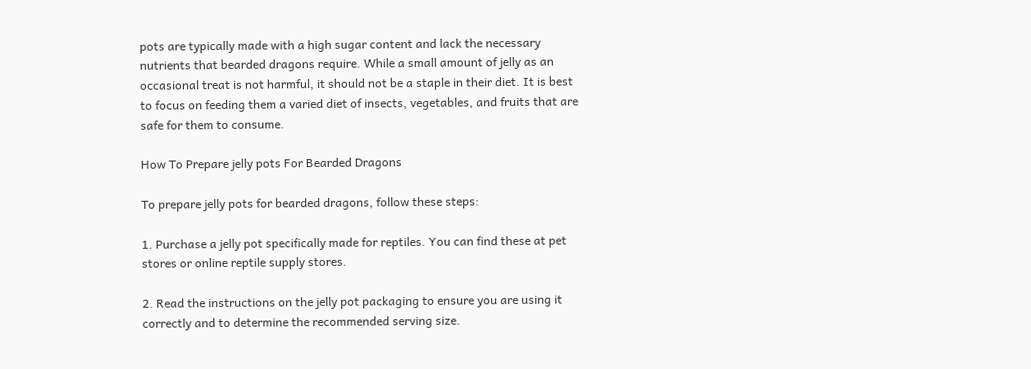pots are typically made with a high sugar content and lack the necessary nutrients that bearded dragons require. While a small amount of jelly as an occasional treat is not harmful, it should not be a staple in their diet. It is best to focus on feeding them a varied diet of insects, vegetables, and fruits that are safe for them to consume.

How To Prepare jelly pots For Bearded Dragons

To prepare jelly pots for bearded dragons, follow these steps:

1. Purchase a jelly pot specifically made for reptiles. You can find these at pet stores or online reptile supply stores.

2. Read the instructions on the jelly pot packaging to ensure you are using it correctly and to determine the recommended serving size.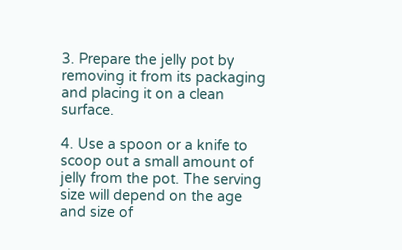3. Prepare the jelly pot by removing it from its packaging and placing it on a clean surface.

4. Use a spoon or a knife to scoop out a small amount of jelly from the pot. The serving size will depend on the age and size of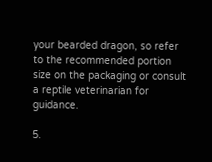your bearded dragon, so refer to the recommended portion size on the packaging or consult a reptile veterinarian for guidance.

5.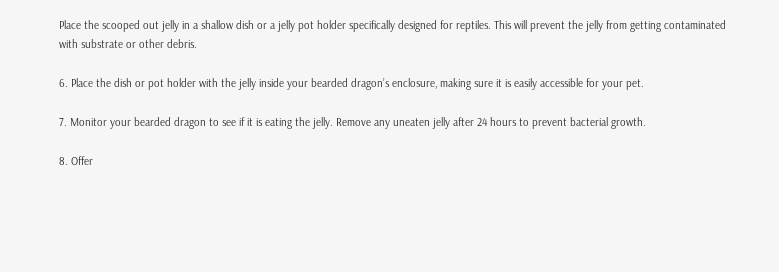Place the scooped out jelly in a shallow dish or a jelly pot holder specifically designed for reptiles. This will prevent the jelly from getting contaminated with substrate or other debris.

6. Place the dish or pot holder with the jelly inside your bearded dragon’s enclosure, making sure it is easily accessible for your pet.

7. Monitor your bearded dragon to see if it is eating the jelly. Remove any uneaten jelly after 24 hours to prevent bacterial growth.

8. Offer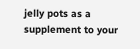jelly pots as a supplement to your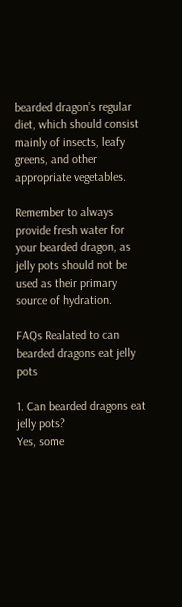bearded dragon’s regular diet, which should consist mainly of insects, leafy greens, and other appropriate vegetables.

Remember to always provide fresh water for your bearded dragon, as jelly pots should not be used as their primary source of hydration.

FAQs Realated to can bearded dragons eat jelly pots

1. Can bearded dragons eat jelly pots?
Yes, some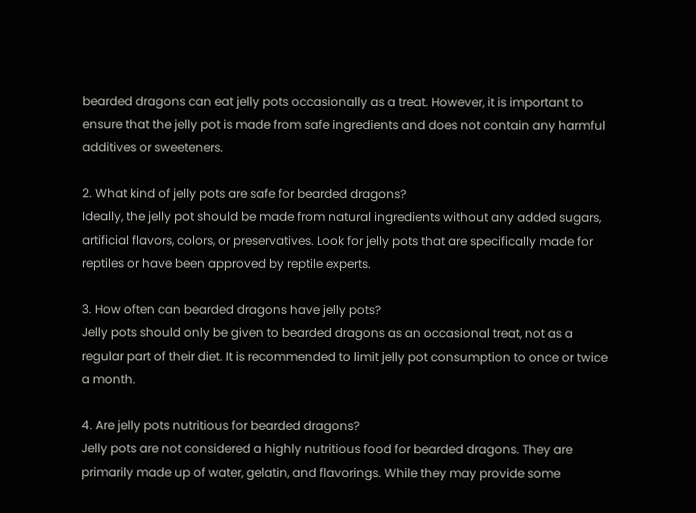bearded dragons can eat jelly pots occasionally as a treat. However, it is important to ensure that the jelly pot is made from safe ingredients and does not contain any harmful additives or sweeteners.

2. What kind of jelly pots are safe for bearded dragons?
Ideally, the jelly pot should be made from natural ingredients without any added sugars, artificial flavors, colors, or preservatives. Look for jelly pots that are specifically made for reptiles or have been approved by reptile experts.

3. How often can bearded dragons have jelly pots?
Jelly pots should only be given to bearded dragons as an occasional treat, not as a regular part of their diet. It is recommended to limit jelly pot consumption to once or twice a month.

4. Are jelly pots nutritious for bearded dragons?
Jelly pots are not considered a highly nutritious food for bearded dragons. They are primarily made up of water, gelatin, and flavorings. While they may provide some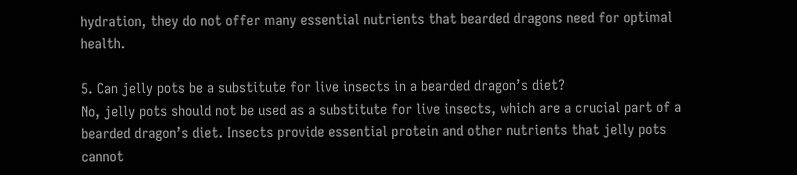hydration, they do not offer many essential nutrients that bearded dragons need for optimal health.

5. Can jelly pots be a substitute for live insects in a bearded dragon’s diet?
No, jelly pots should not be used as a substitute for live insects, which are a crucial part of a bearded dragon’s diet. Insects provide essential protein and other nutrients that jelly pots cannot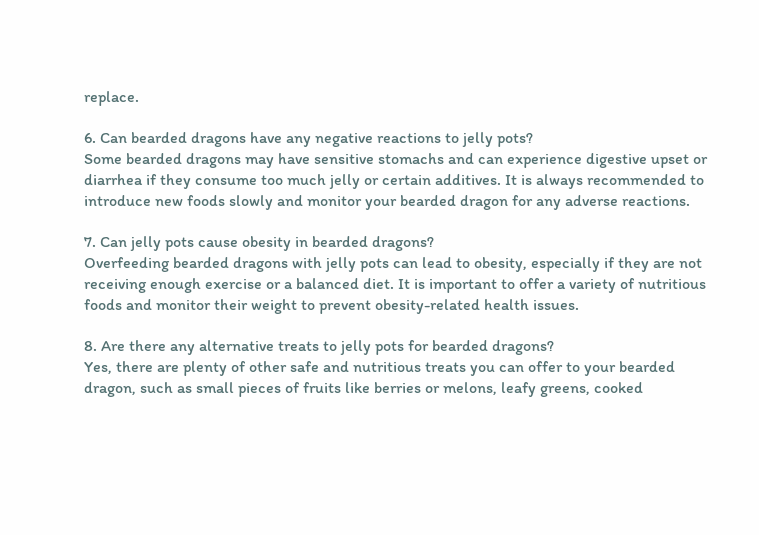replace.

6. Can bearded dragons have any negative reactions to jelly pots?
Some bearded dragons may have sensitive stomachs and can experience digestive upset or diarrhea if they consume too much jelly or certain additives. It is always recommended to introduce new foods slowly and monitor your bearded dragon for any adverse reactions.

7. Can jelly pots cause obesity in bearded dragons?
Overfeeding bearded dragons with jelly pots can lead to obesity, especially if they are not receiving enough exercise or a balanced diet. It is important to offer a variety of nutritious foods and monitor their weight to prevent obesity-related health issues.

8. Are there any alternative treats to jelly pots for bearded dragons?
Yes, there are plenty of other safe and nutritious treats you can offer to your bearded dragon, such as small pieces of fruits like berries or melons, leafy greens, cooked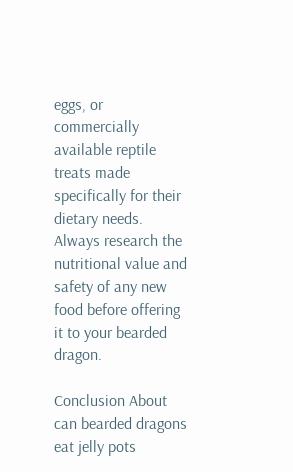eggs, or commercially available reptile treats made specifically for their dietary needs. Always research the nutritional value and safety of any new food before offering it to your bearded dragon.

Conclusion About can bearded dragons eat jelly pots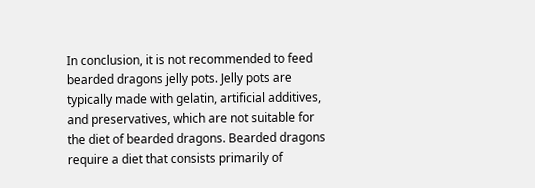In conclusion, it is not recommended to feed bearded dragons jelly pots. Jelly pots are typically made with gelatin, artificial additives, and preservatives, which are not suitable for the diet of bearded dragons. Bearded dragons require a diet that consists primarily of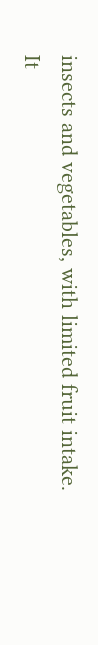insects and vegetables, with limited fruit intake. It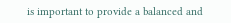is important to provide a balanced and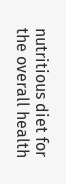nutritious diet for the overall health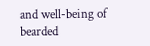and well-being of bearded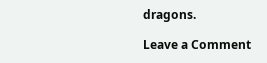dragons.

Leave a Comment